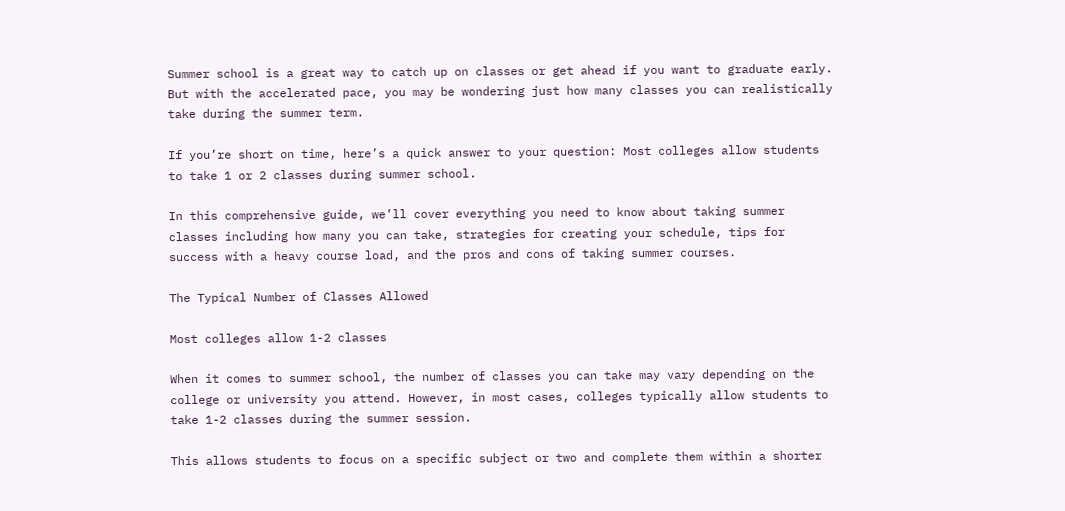Summer school is a great way to catch up on classes or get ahead if you want to graduate early. But with the accelerated pace, you may be wondering just how many classes you can realistically take during the summer term.

If you’re short on time, here’s a quick answer to your question: Most colleges allow students to take 1 or 2 classes during summer school.

In this comprehensive guide, we’ll cover everything you need to know about taking summer classes including how many you can take, strategies for creating your schedule, tips for success with a heavy course load, and the pros and cons of taking summer courses.

The Typical Number of Classes Allowed

Most colleges allow 1-2 classes

When it comes to summer school, the number of classes you can take may vary depending on the college or university you attend. However, in most cases, colleges typically allow students to take 1-2 classes during the summer session.

This allows students to focus on a specific subject or two and complete them within a shorter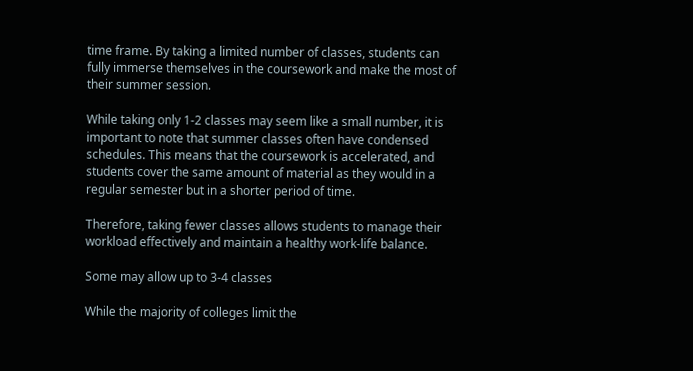time frame. By taking a limited number of classes, students can fully immerse themselves in the coursework and make the most of their summer session.

While taking only 1-2 classes may seem like a small number, it is important to note that summer classes often have condensed schedules. This means that the coursework is accelerated, and students cover the same amount of material as they would in a regular semester but in a shorter period of time.

Therefore, taking fewer classes allows students to manage their workload effectively and maintain a healthy work-life balance.

Some may allow up to 3-4 classes

While the majority of colleges limit the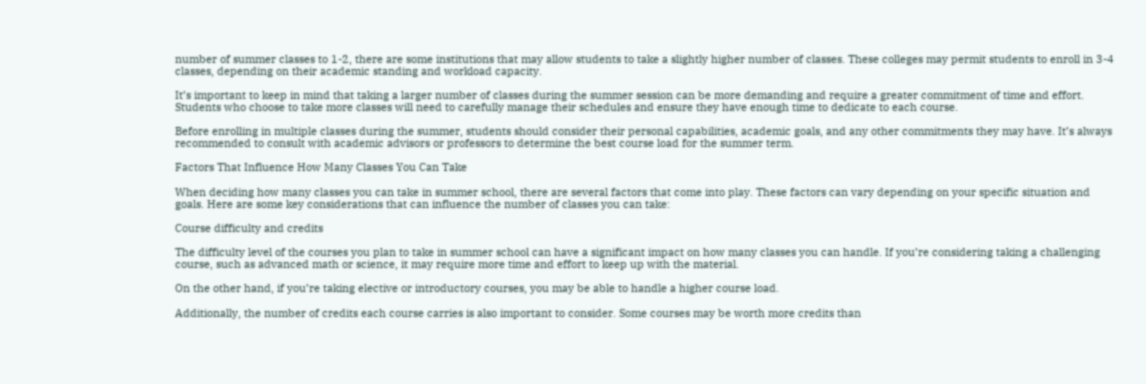number of summer classes to 1-2, there are some institutions that may allow students to take a slightly higher number of classes. These colleges may permit students to enroll in 3-4 classes, depending on their academic standing and workload capacity.

It’s important to keep in mind that taking a larger number of classes during the summer session can be more demanding and require a greater commitment of time and effort. Students who choose to take more classes will need to carefully manage their schedules and ensure they have enough time to dedicate to each course.

Before enrolling in multiple classes during the summer, students should consider their personal capabilities, academic goals, and any other commitments they may have. It’s always recommended to consult with academic advisors or professors to determine the best course load for the summer term.

Factors That Influence How Many Classes You Can Take

When deciding how many classes you can take in summer school, there are several factors that come into play. These factors can vary depending on your specific situation and goals. Here are some key considerations that can influence the number of classes you can take:

Course difficulty and credits

The difficulty level of the courses you plan to take in summer school can have a significant impact on how many classes you can handle. If you’re considering taking a challenging course, such as advanced math or science, it may require more time and effort to keep up with the material.

On the other hand, if you’re taking elective or introductory courses, you may be able to handle a higher course load.

Additionally, the number of credits each course carries is also important to consider. Some courses may be worth more credits than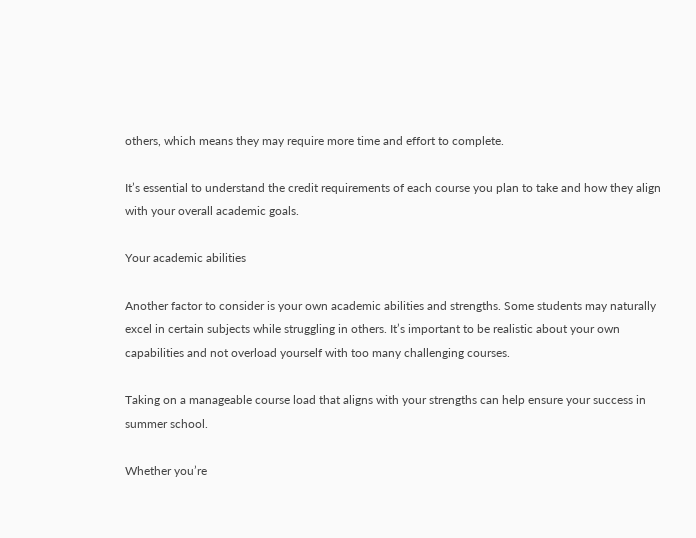others, which means they may require more time and effort to complete.

It’s essential to understand the credit requirements of each course you plan to take and how they align with your overall academic goals.

Your academic abilities

Another factor to consider is your own academic abilities and strengths. Some students may naturally excel in certain subjects while struggling in others. It’s important to be realistic about your own capabilities and not overload yourself with too many challenging courses.

Taking on a manageable course load that aligns with your strengths can help ensure your success in summer school.

Whether you’re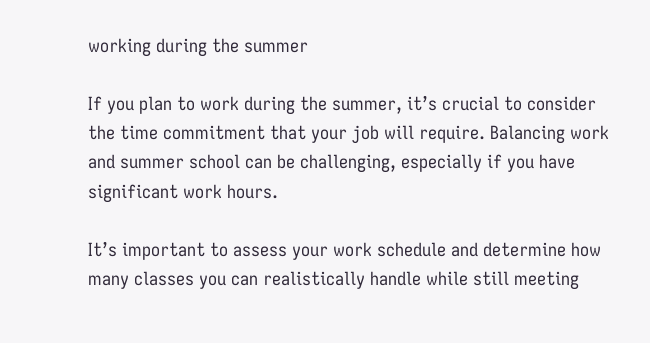working during the summer

If you plan to work during the summer, it’s crucial to consider the time commitment that your job will require. Balancing work and summer school can be challenging, especially if you have significant work hours.

It’s important to assess your work schedule and determine how many classes you can realistically handle while still meeting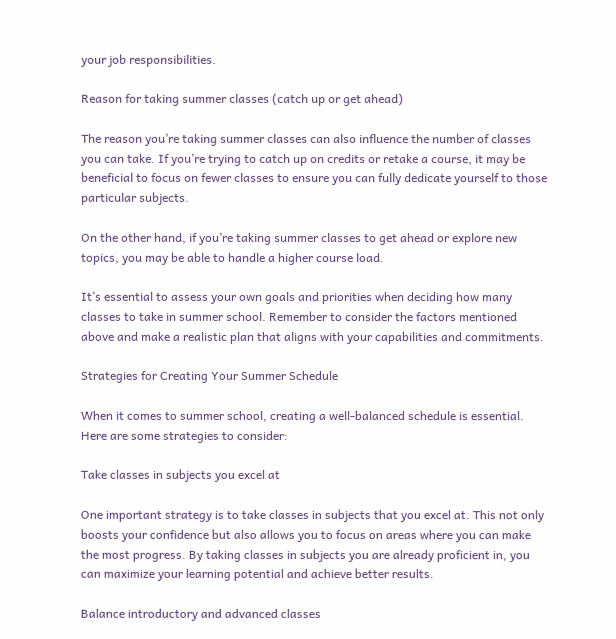your job responsibilities.

Reason for taking summer classes (catch up or get ahead)

The reason you’re taking summer classes can also influence the number of classes you can take. If you’re trying to catch up on credits or retake a course, it may be beneficial to focus on fewer classes to ensure you can fully dedicate yourself to those particular subjects.

On the other hand, if you’re taking summer classes to get ahead or explore new topics, you may be able to handle a higher course load.

It’s essential to assess your own goals and priorities when deciding how many classes to take in summer school. Remember to consider the factors mentioned above and make a realistic plan that aligns with your capabilities and commitments.

Strategies for Creating Your Summer Schedule

When it comes to summer school, creating a well-balanced schedule is essential. Here are some strategies to consider:

Take classes in subjects you excel at

One important strategy is to take classes in subjects that you excel at. This not only boosts your confidence but also allows you to focus on areas where you can make the most progress. By taking classes in subjects you are already proficient in, you can maximize your learning potential and achieve better results.

Balance introductory and advanced classes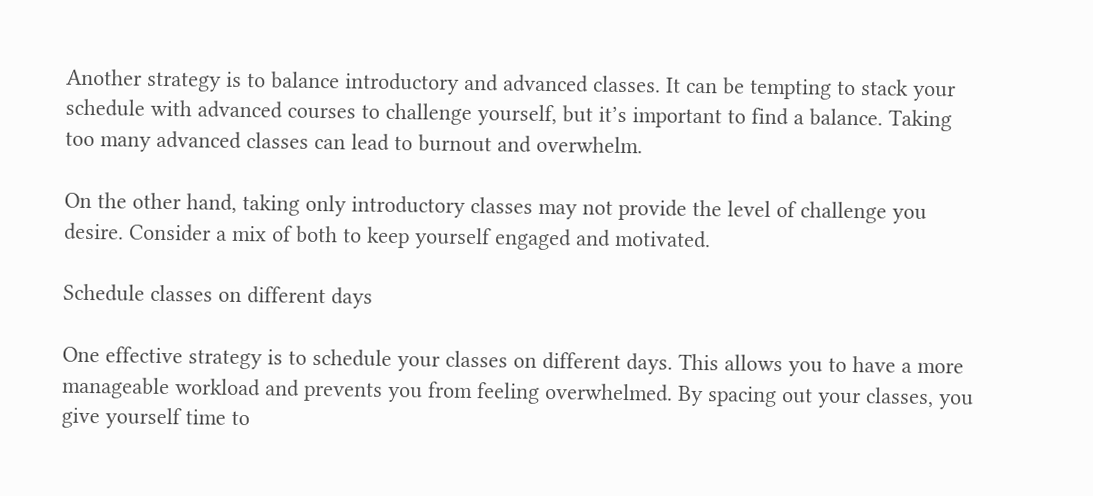Another strategy is to balance introductory and advanced classes. It can be tempting to stack your schedule with advanced courses to challenge yourself, but it’s important to find a balance. Taking too many advanced classes can lead to burnout and overwhelm.

On the other hand, taking only introductory classes may not provide the level of challenge you desire. Consider a mix of both to keep yourself engaged and motivated.

Schedule classes on different days

One effective strategy is to schedule your classes on different days. This allows you to have a more manageable workload and prevents you from feeling overwhelmed. By spacing out your classes, you give yourself time to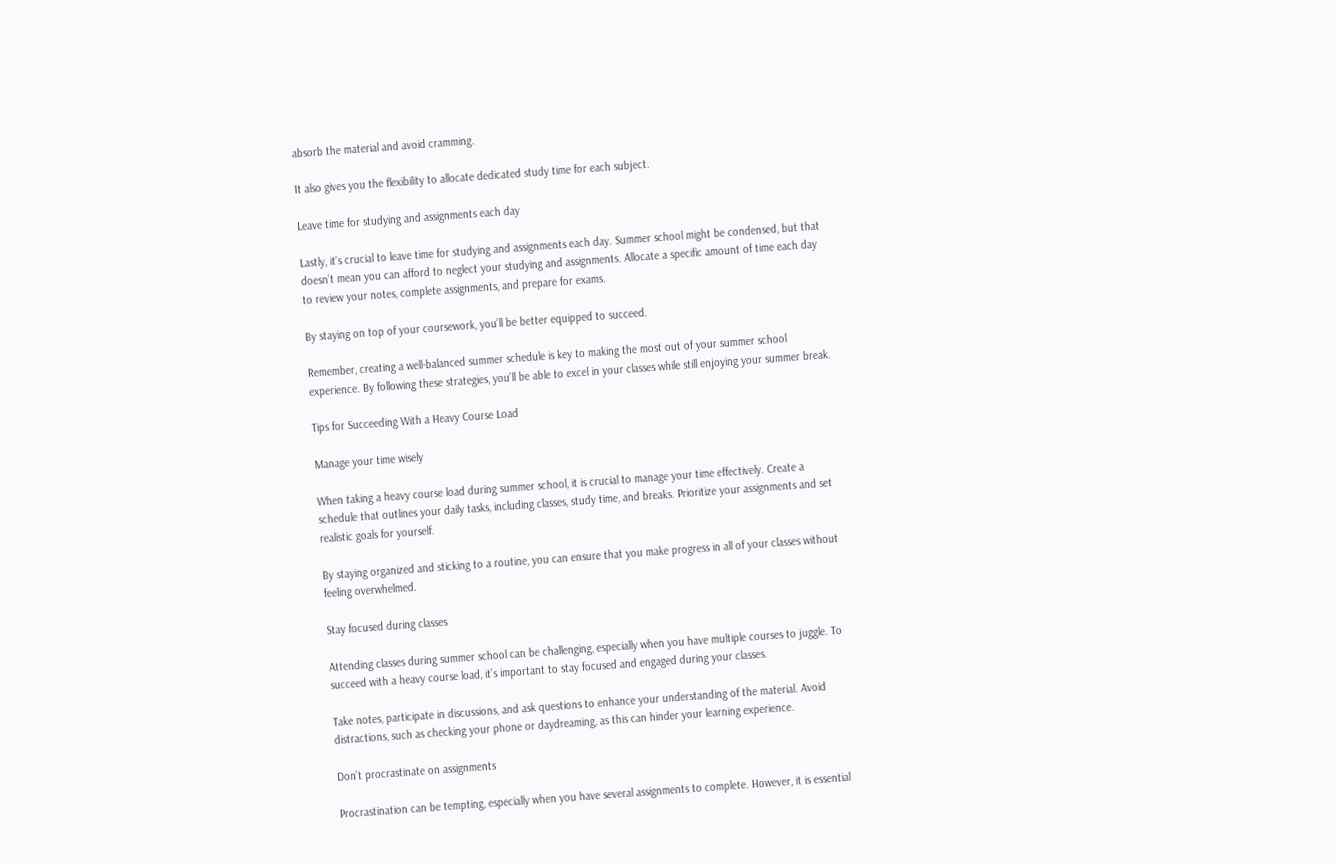absorb the material and avoid cramming.

It also gives you the flexibility to allocate dedicated study time for each subject.

Leave time for studying and assignments each day

Lastly, it’s crucial to leave time for studying and assignments each day. Summer school might be condensed, but that doesn’t mean you can afford to neglect your studying and assignments. Allocate a specific amount of time each day to review your notes, complete assignments, and prepare for exams.

By staying on top of your coursework, you’ll be better equipped to succeed.

Remember, creating a well-balanced summer schedule is key to making the most out of your summer school experience. By following these strategies, you’ll be able to excel in your classes while still enjoying your summer break.

Tips for Succeeding With a Heavy Course Load

Manage your time wisely

When taking a heavy course load during summer school, it is crucial to manage your time effectively. Create a schedule that outlines your daily tasks, including classes, study time, and breaks. Prioritize your assignments and set realistic goals for yourself.

By staying organized and sticking to a routine, you can ensure that you make progress in all of your classes without feeling overwhelmed.

Stay focused during classes

Attending classes during summer school can be challenging, especially when you have multiple courses to juggle. To succeed with a heavy course load, it’s important to stay focused and engaged during your classes.

Take notes, participate in discussions, and ask questions to enhance your understanding of the material. Avoid distractions, such as checking your phone or daydreaming, as this can hinder your learning experience.

Don’t procrastinate on assignments

Procrastination can be tempting, especially when you have several assignments to complete. However, it is essential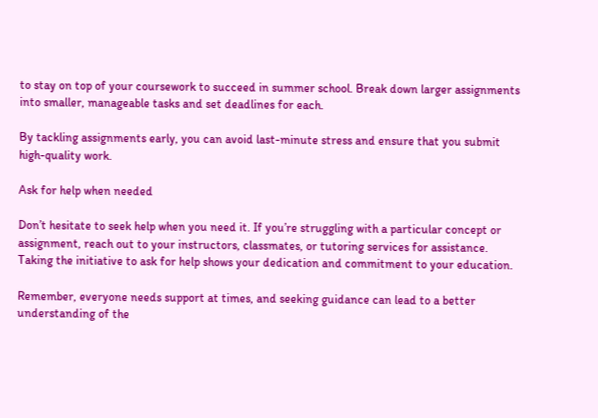to stay on top of your coursework to succeed in summer school. Break down larger assignments into smaller, manageable tasks and set deadlines for each.

By tackling assignments early, you can avoid last-minute stress and ensure that you submit high-quality work.

Ask for help when needed

Don’t hesitate to seek help when you need it. If you’re struggling with a particular concept or assignment, reach out to your instructors, classmates, or tutoring services for assistance. Taking the initiative to ask for help shows your dedication and commitment to your education.

Remember, everyone needs support at times, and seeking guidance can lead to a better understanding of the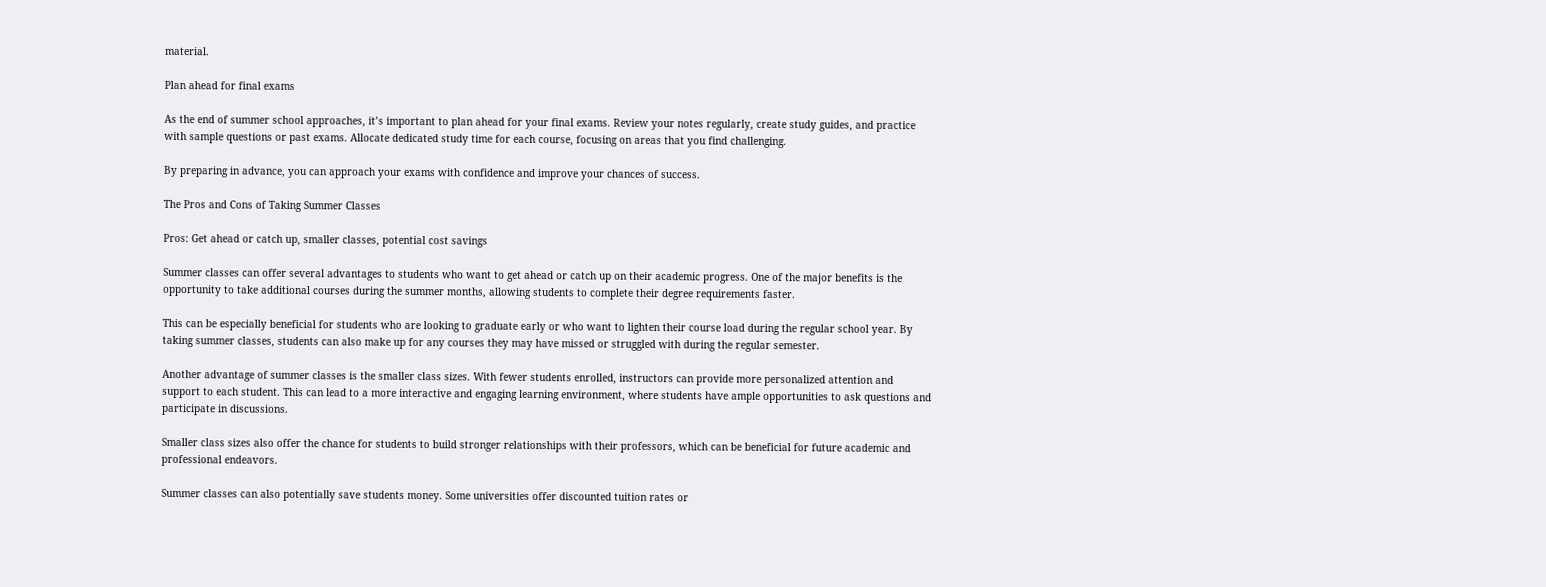material.

Plan ahead for final exams

As the end of summer school approaches, it’s important to plan ahead for your final exams. Review your notes regularly, create study guides, and practice with sample questions or past exams. Allocate dedicated study time for each course, focusing on areas that you find challenging.

By preparing in advance, you can approach your exams with confidence and improve your chances of success.

The Pros and Cons of Taking Summer Classes

Pros: Get ahead or catch up, smaller classes, potential cost savings

Summer classes can offer several advantages to students who want to get ahead or catch up on their academic progress. One of the major benefits is the opportunity to take additional courses during the summer months, allowing students to complete their degree requirements faster.

This can be especially beneficial for students who are looking to graduate early or who want to lighten their course load during the regular school year. By taking summer classes, students can also make up for any courses they may have missed or struggled with during the regular semester.

Another advantage of summer classes is the smaller class sizes. With fewer students enrolled, instructors can provide more personalized attention and support to each student. This can lead to a more interactive and engaging learning environment, where students have ample opportunities to ask questions and participate in discussions.

Smaller class sizes also offer the chance for students to build stronger relationships with their professors, which can be beneficial for future academic and professional endeavors.

Summer classes can also potentially save students money. Some universities offer discounted tuition rates or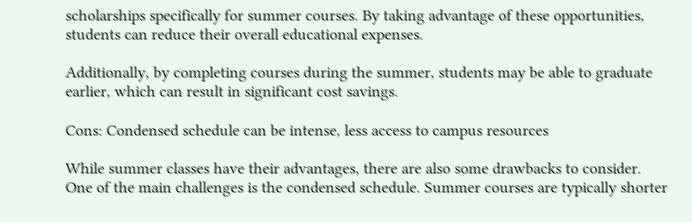scholarships specifically for summer courses. By taking advantage of these opportunities, students can reduce their overall educational expenses.

Additionally, by completing courses during the summer, students may be able to graduate earlier, which can result in significant cost savings.

Cons: Condensed schedule can be intense, less access to campus resources

While summer classes have their advantages, there are also some drawbacks to consider. One of the main challenges is the condensed schedule. Summer courses are typically shorter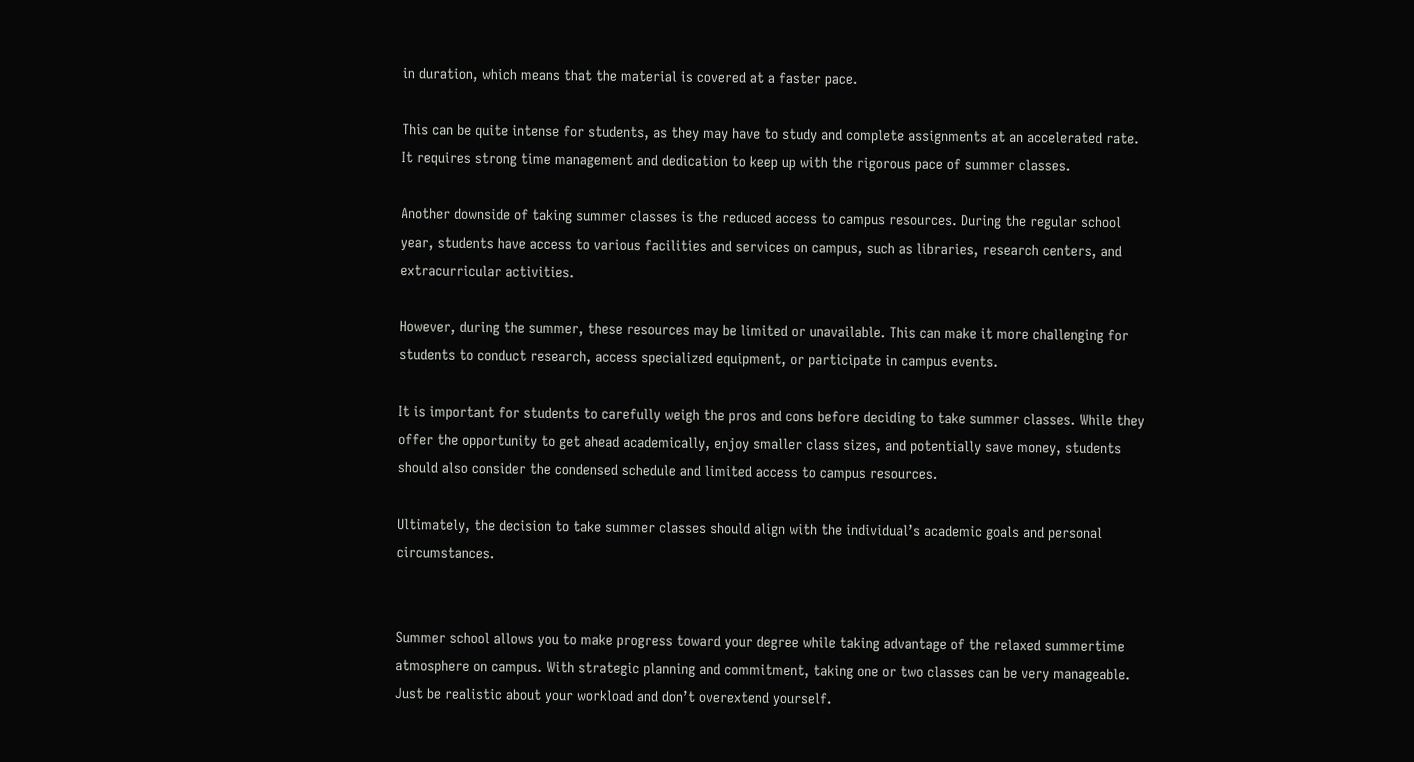in duration, which means that the material is covered at a faster pace.

This can be quite intense for students, as they may have to study and complete assignments at an accelerated rate. It requires strong time management and dedication to keep up with the rigorous pace of summer classes.

Another downside of taking summer classes is the reduced access to campus resources. During the regular school year, students have access to various facilities and services on campus, such as libraries, research centers, and extracurricular activities.

However, during the summer, these resources may be limited or unavailable. This can make it more challenging for students to conduct research, access specialized equipment, or participate in campus events.

It is important for students to carefully weigh the pros and cons before deciding to take summer classes. While they offer the opportunity to get ahead academically, enjoy smaller class sizes, and potentially save money, students should also consider the condensed schedule and limited access to campus resources.

Ultimately, the decision to take summer classes should align with the individual’s academic goals and personal circumstances.


Summer school allows you to make progress toward your degree while taking advantage of the relaxed summertime atmosphere on campus. With strategic planning and commitment, taking one or two classes can be very manageable. Just be realistic about your workload and don’t overextend yourself.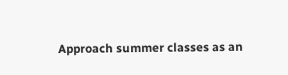Approach summer classes as an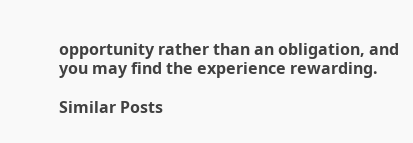opportunity rather than an obligation, and you may find the experience rewarding.

Similar Posts